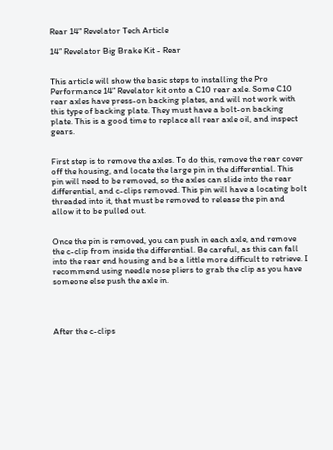Rear 14" Revelator Tech Article

14” Revelator Big Brake Kit - Rear


This article will show the basic steps to installing the Pro Performance 14” Revelator kit onto a C10 rear axle. Some C10 rear axles have press-on backing plates, and will not work with this type of backing plate. They must have a bolt-on backing plate. This is a good time to replace all rear axle oil, and inspect gears.


First step is to remove the axles. To do this, remove the rear cover off the housing, and locate the large pin in the differential. This pin will need to be removed, so the axles can slide into the rear differential, and c-clips removed. This pin will have a locating bolt threaded into it, that must be removed to release the pin and allow it to be pulled out.


Once the pin is removed, you can push in each axle, and remove the c-clip from inside the differential. Be careful, as this can fall into the rear end housing and be a little more difficult to retrieve. I recommend using needle nose pliers to grab the clip as you have someone else push the axle in.




After the c-clips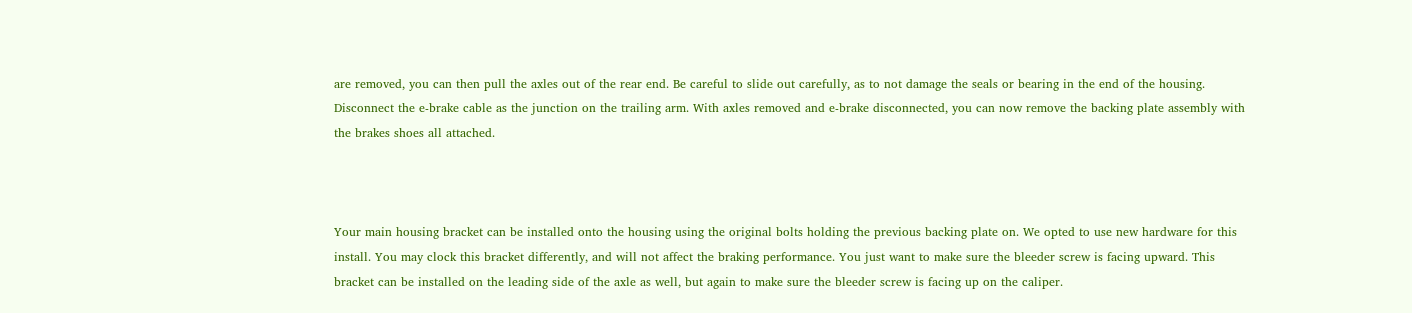are removed, you can then pull the axles out of the rear end. Be careful to slide out carefully, as to not damage the seals or bearing in the end of the housing. Disconnect the e-brake cable as the junction on the trailing arm. With axles removed and e-brake disconnected, you can now remove the backing plate assembly with the brakes shoes all attached.



Your main housing bracket can be installed onto the housing using the original bolts holding the previous backing plate on. We opted to use new hardware for this install. You may clock this bracket differently, and will not affect the braking performance. You just want to make sure the bleeder screw is facing upward. This bracket can be installed on the leading side of the axle as well, but again to make sure the bleeder screw is facing up on the caliper.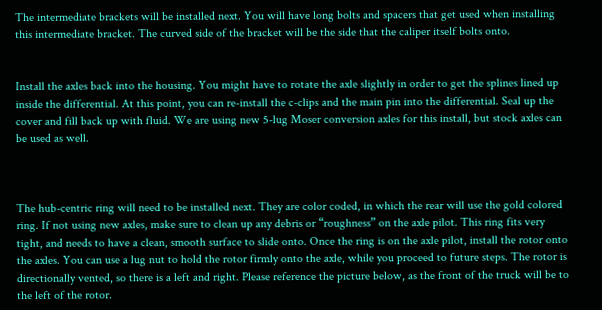The intermediate brackets will be installed next. You will have long bolts and spacers that get used when installing this intermediate bracket. The curved side of the bracket will be the side that the caliper itself bolts onto.


Install the axles back into the housing. You might have to rotate the axle slightly in order to get the splines lined up inside the differential. At this point, you can re-install the c-clips and the main pin into the differential. Seal up the cover and fill back up with fluid. We are using new 5-lug Moser conversion axles for this install, but stock axles can be used as well.



The hub-centric ring will need to be installed next. They are color coded, in which the rear will use the gold colored ring. If not using new axles, make sure to clean up any debris or “roughness” on the axle pilot. This ring fits very tight, and needs to have a clean, smooth surface to slide onto. Once the ring is on the axle pilot, install the rotor onto the axles. You can use a lug nut to hold the rotor firmly onto the axle, while you proceed to future steps. The rotor is directionally vented, so there is a left and right. Please reference the picture below, as the front of the truck will be to the left of the rotor.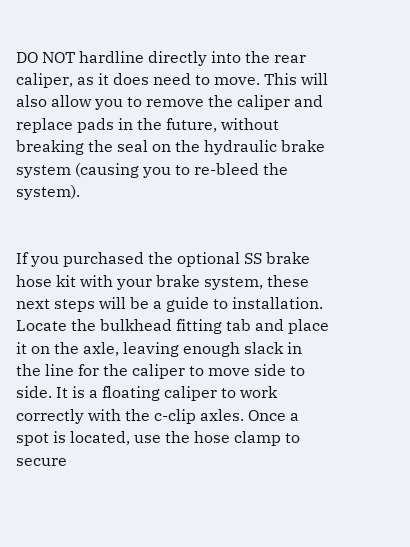DO NOT hardline directly into the rear caliper, as it does need to move. This will also allow you to remove the caliper and replace pads in the future, without breaking the seal on the hydraulic brake system (causing you to re-bleed the system).


If you purchased the optional SS brake hose kit with your brake system, these next steps will be a guide to installation. Locate the bulkhead fitting tab and place it on the axle, leaving enough slack in the line for the caliper to move side to side. It is a floating caliper to work correctly with the c-clip axles. Once a spot is located, use the hose clamp to secure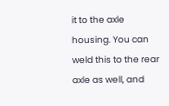it to the axle housing. You can weld this to the rear axle as well, and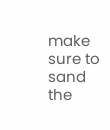make sure to sand the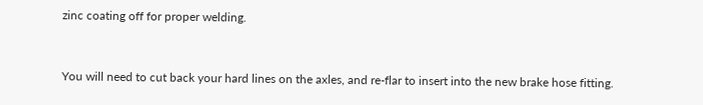zinc coating off for proper welding.


You will need to cut back your hard lines on the axles, and re-flar to insert into the new brake hose fitting.